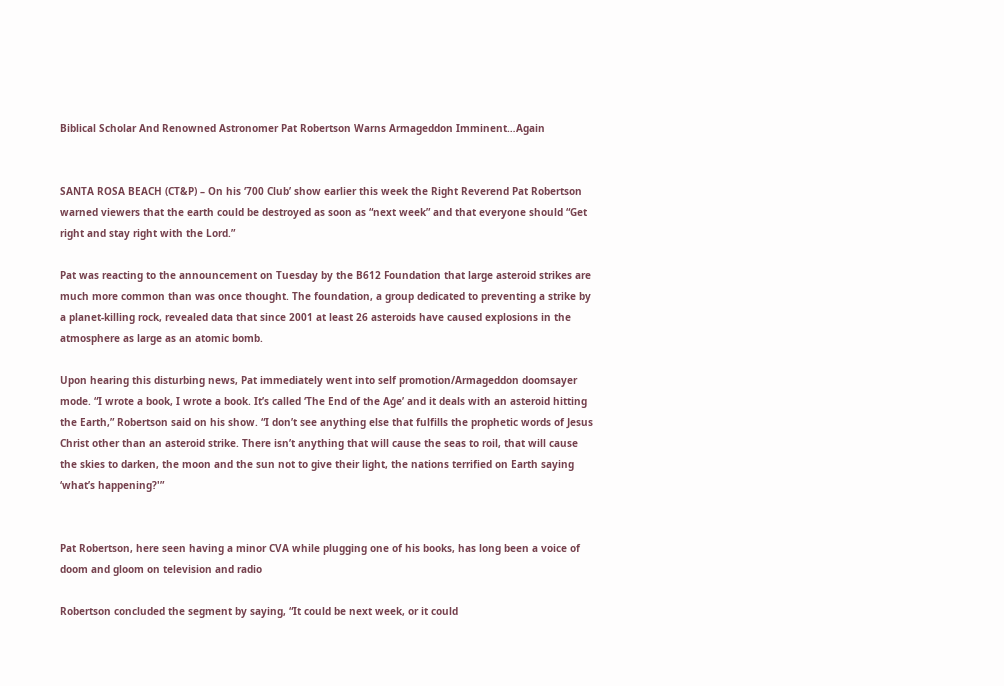Biblical Scholar And Renowned Astronomer Pat Robertson Warns Armageddon Imminent…Again


SANTA ROSA BEACH (CT&P) – On his ‘700 Club’ show earlier this week the Right Reverend Pat Robertson warned viewers that the earth could be destroyed as soon as “next week” and that everyone should “Get right and stay right with the Lord.”

Pat was reacting to the announcement on Tuesday by the B612 Foundation that large asteroid strikes are much more common than was once thought. The foundation, a group dedicated to preventing a strike by a planet-killing rock, revealed data that since 2001 at least 26 asteroids have caused explosions in the atmosphere as large as an atomic bomb.

Upon hearing this disturbing news, Pat immediately went into self promotion/Armageddon doomsayer mode. “I wrote a book, I wrote a book. It’s called ‘The End of the Age’ and it deals with an asteroid hitting the Earth,” Robertson said on his show. “I don’t see anything else that fulfills the prophetic words of Jesus Christ other than an asteroid strike. There isn’t anything that will cause the seas to roil, that will cause the skies to darken, the moon and the sun not to give their light, the nations terrified on Earth saying ‘what’s happening?'”


Pat Robertson, here seen having a minor CVA while plugging one of his books, has long been a voice of doom and gloom on television and radio

Robertson concluded the segment by saying, “It could be next week, or it could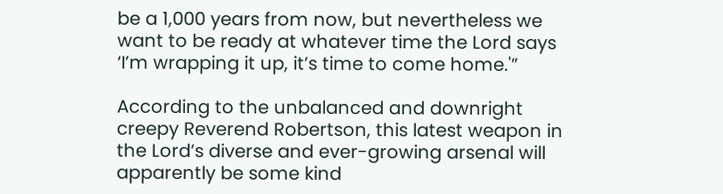be a 1,000 years from now, but nevertheless we want to be ready at whatever time the Lord says ‘I’m wrapping it up, it’s time to come home.'”

According to the unbalanced and downright creepy Reverend Robertson, this latest weapon in the Lord’s diverse and ever-growing arsenal will apparently be some kind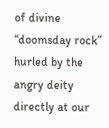of divine “doomsday rock” hurled by the angry deity directly at our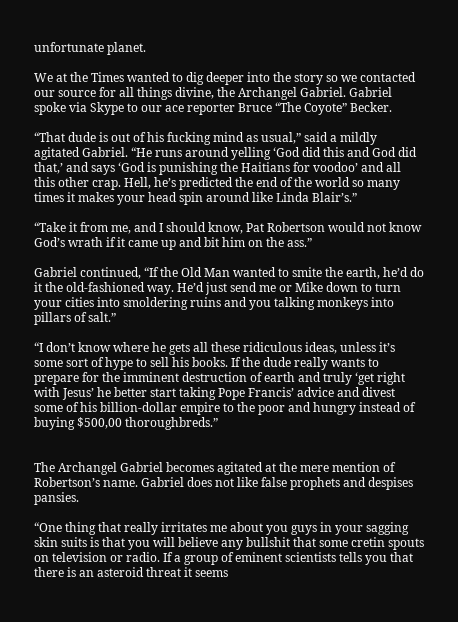unfortunate planet.

We at the Times wanted to dig deeper into the story so we contacted our source for all things divine, the Archangel Gabriel. Gabriel spoke via Skype to our ace reporter Bruce “The Coyote” Becker.

“That dude is out of his fucking mind as usual,” said a mildly agitated Gabriel. “He runs around yelling ‘God did this and God did that,’ and says ‘God is punishing the Haitians for voodoo’ and all this other crap. Hell, he’s predicted the end of the world so many times it makes your head spin around like Linda Blair’s.”

“Take it from me, and I should know, Pat Robertson would not know God’s wrath if it came up and bit him on the ass.”

Gabriel continued, “If the Old Man wanted to smite the earth, he’d do it the old-fashioned way. He’d just send me or Mike down to turn your cities into smoldering ruins and you talking monkeys into pillars of salt.”

“I don’t know where he gets all these ridiculous ideas, unless it’s some sort of hype to sell his books. If the dude really wants to prepare for the imminent destruction of earth and truly ‘get right with Jesus’ he better start taking Pope Francis’ advice and divest some of his billion-dollar empire to the poor and hungry instead of buying $500,00 thoroughbreds.”


The Archangel Gabriel becomes agitated at the mere mention of Robertson’s name. Gabriel does not like false prophets and despises pansies.

“One thing that really irritates me about you guys in your sagging skin suits is that you will believe any bullshit that some cretin spouts on television or radio. If a group of eminent scientists tells you that there is an asteroid threat it seems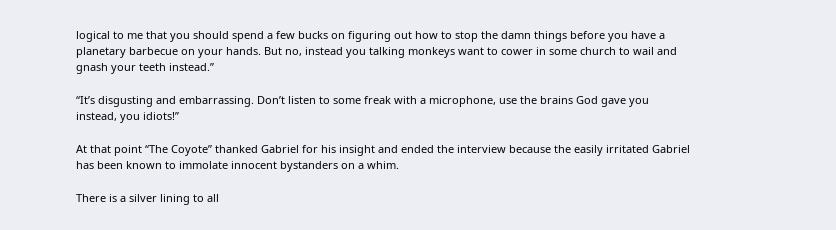logical to me that you should spend a few bucks on figuring out how to stop the damn things before you have a planetary barbecue on your hands. But no, instead you talking monkeys want to cower in some church to wail and gnash your teeth instead.”

“It’s disgusting and embarrassing. Don’t listen to some freak with a microphone, use the brains God gave you instead, you idiots!”

At that point “The Coyote” thanked Gabriel for his insight and ended the interview because the easily irritated Gabriel has been known to immolate innocent bystanders on a whim.

There is a silver lining to all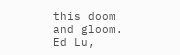this doom and gloom. Ed Lu,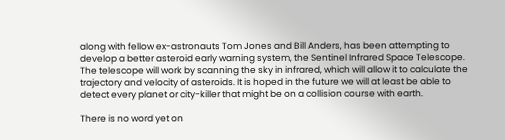along with fellow ex-astronauts Tom Jones and Bill Anders, has been attempting to develop a better asteroid early warning system, the Sentinel Infrared Space Telescope. The telescope will work by scanning the sky in infrared, which will allow it to calculate the trajectory and velocity of asteroids. It is hoped in the future we will at least be able to detect every planet or city-killer that might be on a collision course with earth.

There is no word yet on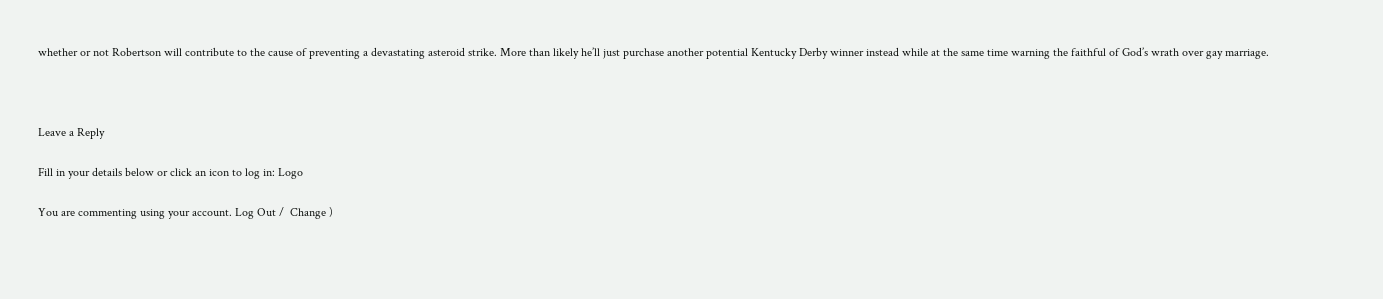whether or not Robertson will contribute to the cause of preventing a devastating asteroid strike. More than likely he’ll just purchase another potential Kentucky Derby winner instead while at the same time warning the faithful of God’s wrath over gay marriage.



Leave a Reply

Fill in your details below or click an icon to log in: Logo

You are commenting using your account. Log Out /  Change )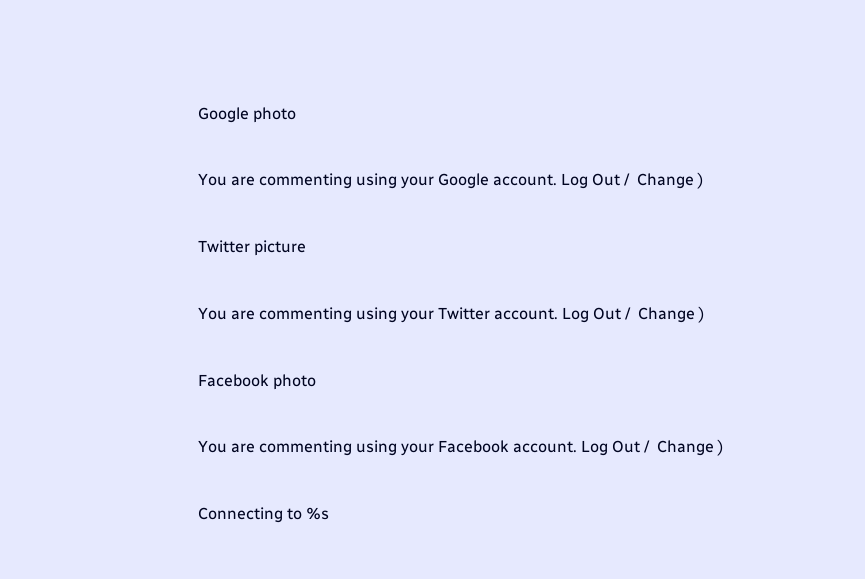Google photo

You are commenting using your Google account. Log Out /  Change )

Twitter picture

You are commenting using your Twitter account. Log Out /  Change )

Facebook photo

You are commenting using your Facebook account. Log Out /  Change )

Connecting to %s